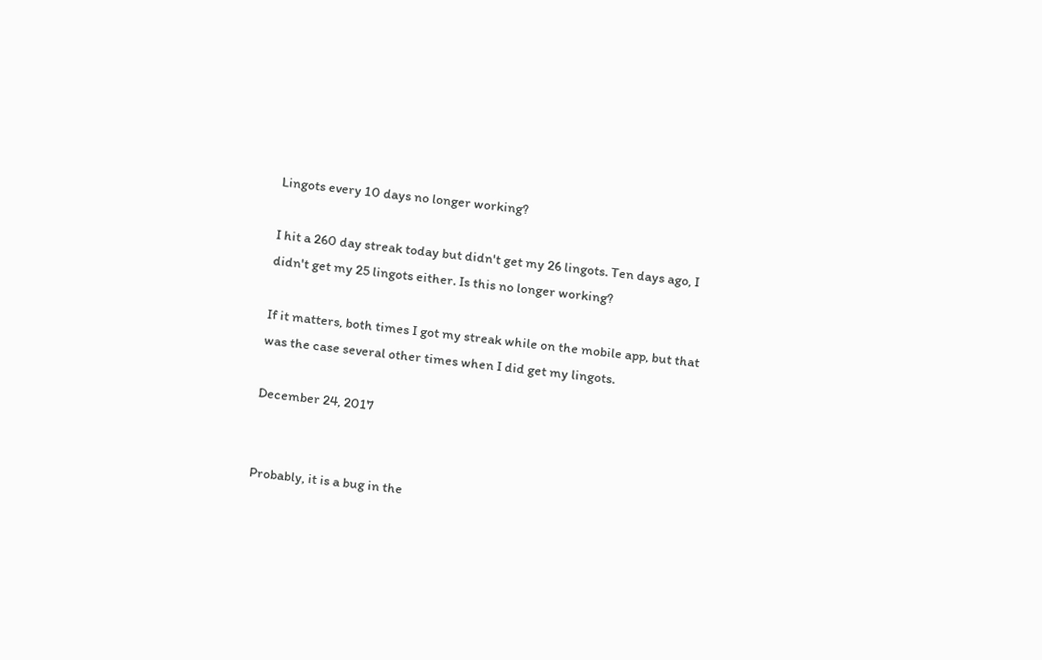Lingots every 10 days no longer working?

I hit a 260 day streak today but didn't get my 26 lingots. Ten days ago, I didn't get my 25 lingots either. Is this no longer working?

If it matters, both times I got my streak while on the mobile app, but that was the case several other times when I did get my lingots.

December 24, 2017


Probably, it is a bug in the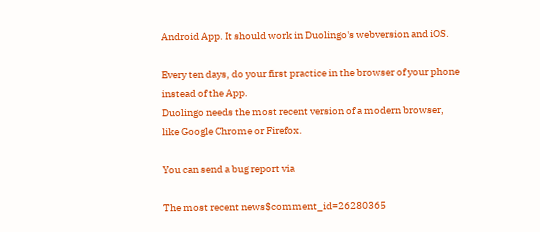Android App. It should work in Duolingo's webversion and iOS.

Every ten days, do your first practice in the browser of your phone instead of the App.
Duolingo needs the most recent version of a modern browser, like Google Chrome or Firefox.

You can send a bug report via

The most recent news$comment_id=26280365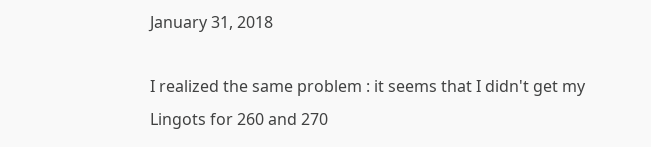January 31, 2018

I realized the same problem : it seems that I didn't get my Lingots for 260 and 270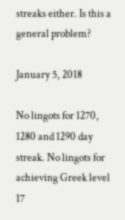streaks either. Is this a general problem?

January 5, 2018

No lingots for 1270, 1280 and 1290 day streak. No lingots for achieving Greek level 17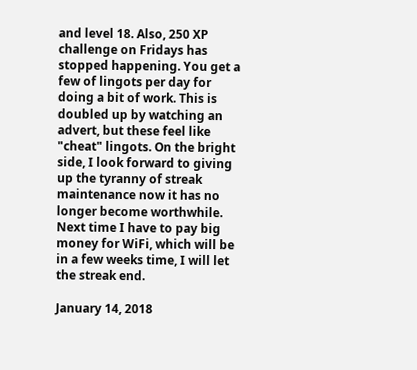and level 18. Also, 250 XP challenge on Fridays has stopped happening. You get a few of lingots per day for doing a bit of work. This is doubled up by watching an advert, but these feel like "cheat" lingots. On the bright side, I look forward to giving up the tyranny of streak maintenance now it has no longer become worthwhile. Next time I have to pay big money for WiFi, which will be in a few weeks time, I will let the streak end.

January 14, 2018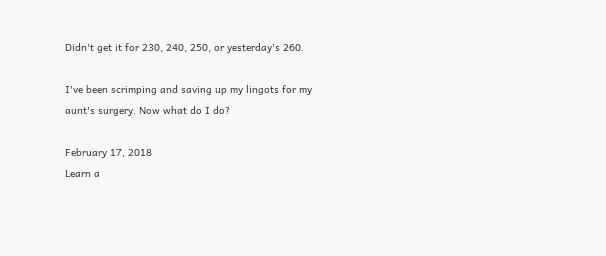Didn't get it for 230, 240, 250, or yesterday's 260.

I've been scrimping and saving up my lingots for my aunt's surgery. Now what do I do?

February 17, 2018
Learn a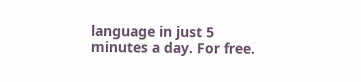language in just 5 minutes a day. For free.